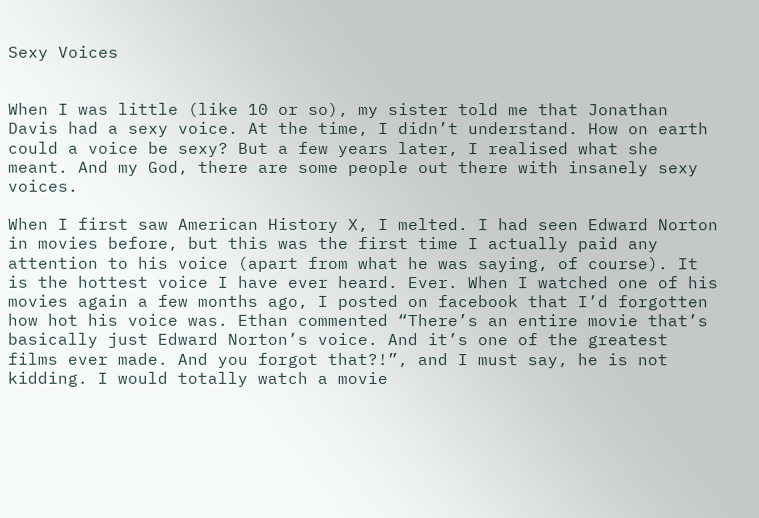Sexy Voices


When I was little (like 10 or so), my sister told me that Jonathan Davis had a sexy voice. At the time, I didn’t understand. How on earth could a voice be sexy? But a few years later, I realised what she meant. And my God, there are some people out there with insanely sexy voices.

When I first saw American History X, I melted. I had seen Edward Norton in movies before, but this was the first time I actually paid any attention to his voice (apart from what he was saying, of course). It is the hottest voice I have ever heard. Ever. When I watched one of his movies again a few months ago, I posted on facebook that I’d forgotten how hot his voice was. Ethan commented “There’s an entire movie that’s basically just Edward Norton’s voice. And it’s one of the greatest films ever made. And you forgot that?!”, and I must say, he is not kidding. I would totally watch a movie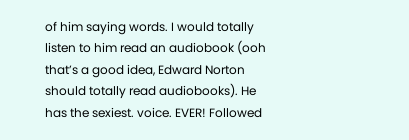of him saying words. I would totally listen to him read an audiobook (ooh that’s a good idea, Edward Norton should totally read audiobooks). He has the sexiest. voice. EVER! Followed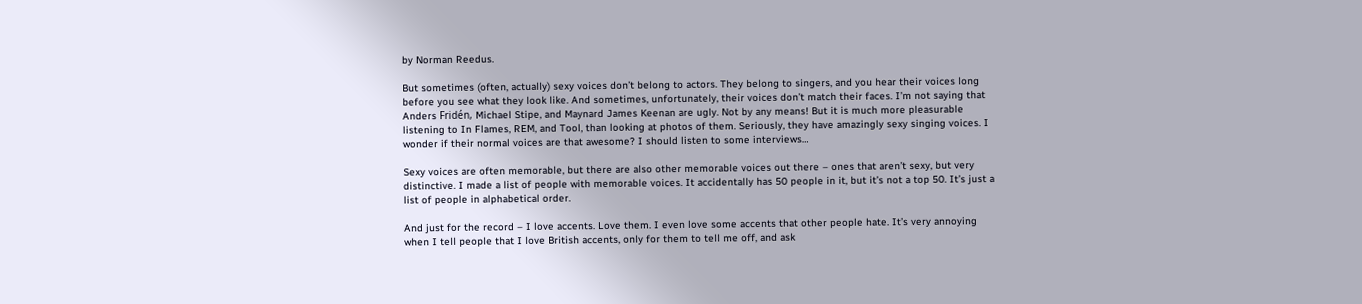by Norman Reedus.

But sometimes (often, actually) sexy voices don’t belong to actors. They belong to singers, and you hear their voices long before you see what they look like. And sometimes, unfortunately, their voices don’t match their faces. I’m not saying that Anders Fridén, Michael Stipe, and Maynard James Keenan are ugly. Not by any means! But it is much more pleasurable listening to In Flames, REM, and Tool, than looking at photos of them. Seriously, they have amazingly sexy singing voices. I wonder if their normal voices are that awesome? I should listen to some interviews…

Sexy voices are often memorable, but there are also other memorable voices out there – ones that aren’t sexy, but very distinctive. I made a list of people with memorable voices. It accidentally has 50 people in it, but it’s not a top 50. It’s just a list of people in alphabetical order.

And just for the record – I love accents. Love them. I even love some accents that other people hate. It’s very annoying when I tell people that I love British accents, only for them to tell me off, and ask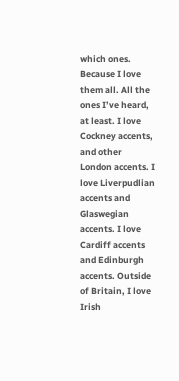which ones. Because I love them all. All the ones I’ve heard, at least. I love Cockney accents, and other London accents. I love Liverpudlian accents and Glaswegian accents. I love Cardiff accents and Edinburgh accents. Outside of Britain, I love Irish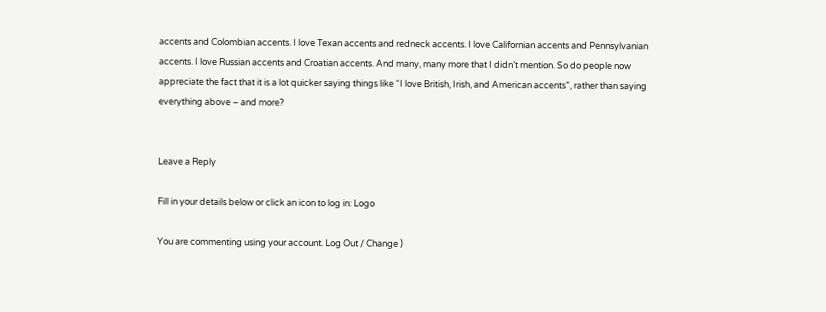accents and Colombian accents. I love Texan accents and redneck accents. I love Californian accents and Pennsylvanian accents. I love Russian accents and Croatian accents. And many, many more that I didn’t mention. So do people now appreciate the fact that it is a lot quicker saying things like “I love British, Irish, and American accents”, rather than saying everything above – and more?


Leave a Reply

Fill in your details below or click an icon to log in: Logo

You are commenting using your account. Log Out / Change )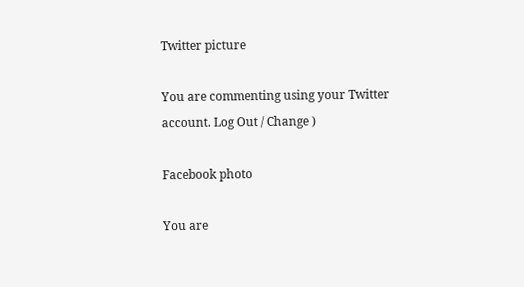Twitter picture

You are commenting using your Twitter account. Log Out / Change )

Facebook photo

You are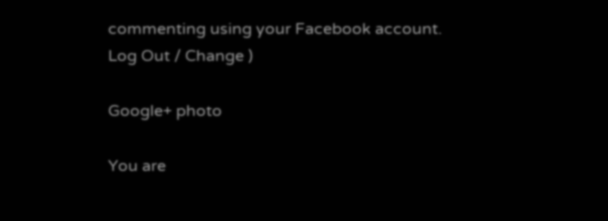commenting using your Facebook account. Log Out / Change )

Google+ photo

You are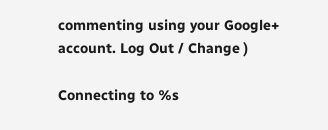commenting using your Google+ account. Log Out / Change )

Connecting to %s